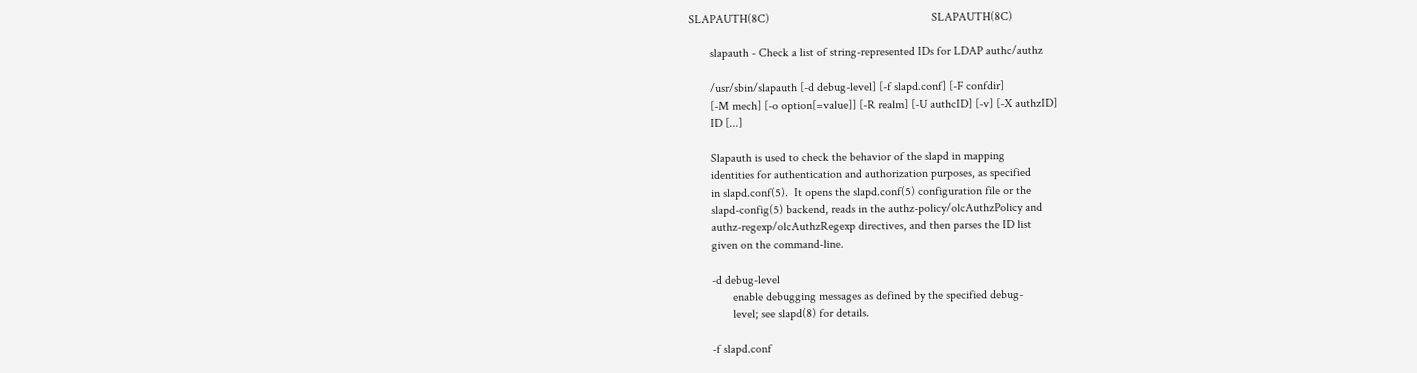SLAPAUTH(8C)                                                      SLAPAUTH(8C)

       slapauth - Check a list of string-represented IDs for LDAP authc/authz

       /usr/sbin/slapauth [-d debug-level] [-f slapd.conf] [-F confdir]
       [-M mech] [-o option[=value]] [-R realm] [-U authcID] [-v] [-X authzID]
       ID [...]

       Slapauth is used to check the behavior of the slapd in mapping
       identities for authentication and authorization purposes, as specified
       in slapd.conf(5).  It opens the slapd.conf(5) configuration file or the
       slapd-config(5) backend, reads in the authz-policy/olcAuthzPolicy and
       authz-regexp/olcAuthzRegexp directives, and then parses the ID list
       given on the command-line.

       -d debug-level
              enable debugging messages as defined by the specified debug-
              level; see slapd(8) for details.

       -f slapd.conf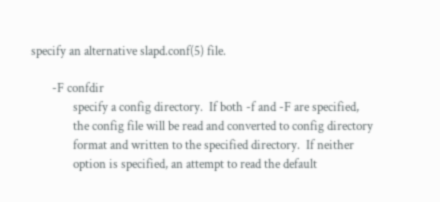specify an alternative slapd.conf(5) file.

       -F confdir
              specify a config directory.  If both -f and -F are specified,
              the config file will be read and converted to config directory
              format and written to the specified directory.  If neither
              option is specified, an attempt to read the default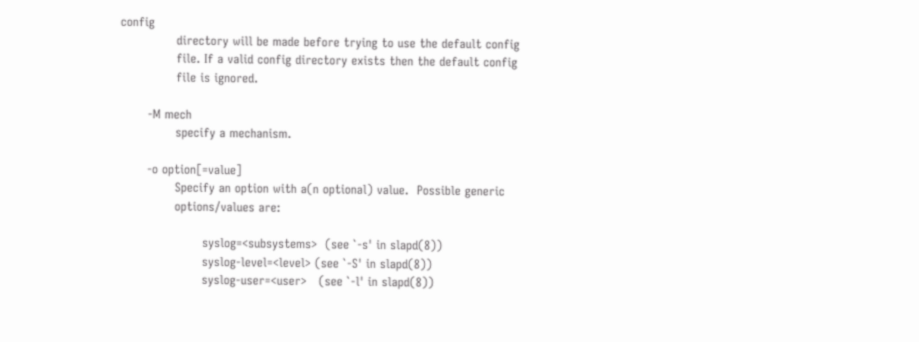config
              directory will be made before trying to use the default config
              file. If a valid config directory exists then the default config
              file is ignored.

       -M mech
              specify a mechanism.

       -o option[=value]
              Specify an option with a(n optional) value.  Possible generic
              options/values are:

                     syslog=<subsystems>  (see `-s' in slapd(8))
                     syslog-level=<level> (see `-S' in slapd(8))
                     syslog-user=<user>   (see `-l' in slapd(8))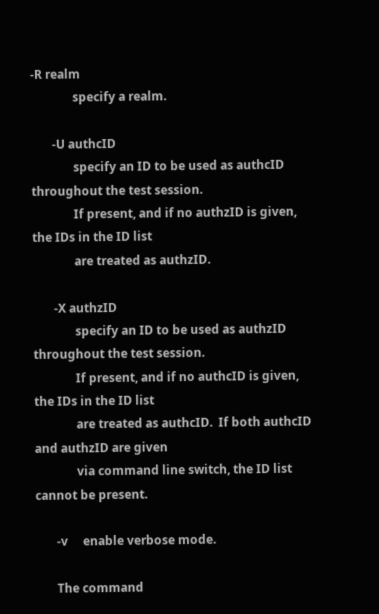-R realm
              specify a realm.

       -U authcID
              specify an ID to be used as authcID throughout the test session.
              If present, and if no authzID is given, the IDs in the ID list
              are treated as authzID.

       -X authzID
              specify an ID to be used as authzID throughout the test session.
              If present, and if no authcID is given, the IDs in the ID list
              are treated as authcID.  If both authcID and authzID are given
              via command line switch, the ID list cannot be present.

       -v     enable verbose mode.

       The command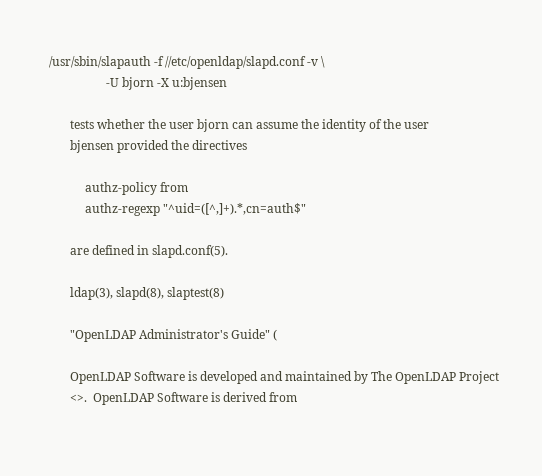/usr/sbin/slapauth -f //etc/openldap/slapd.conf -v \
                   -U bjorn -X u:bjensen

       tests whether the user bjorn can assume the identity of the user
       bjensen provided the directives

            authz-policy from
            authz-regexp "^uid=([^,]+).*,cn=auth$"

       are defined in slapd.conf(5).

       ldap(3), slapd(8), slaptest(8)

       "OpenLDAP Administrator's Guide" (

       OpenLDAP Software is developed and maintained by The OpenLDAP Project
       <>.  OpenLDAP Software is derived from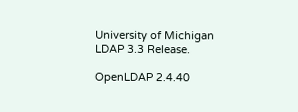University of Michigan LDAP 3.3 Release.

OpenLDAP 2.4.40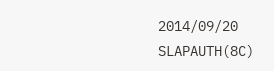2014/09/20                      SLAPAUTH(8C)